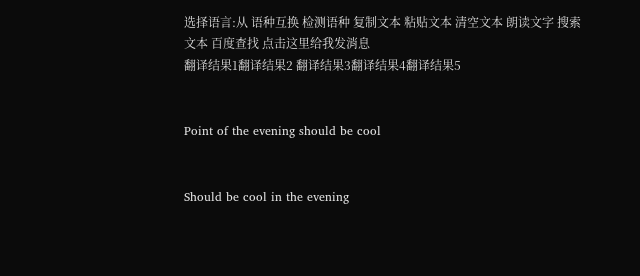选择语言:从 语种互换 检测语种 复制文本 粘贴文本 清空文本 朗读文字 搜索文本 百度查找 点击这里给我发消息
翻译结果1翻译结果2 翻译结果3翻译结果4翻译结果5


Point of the evening should be cool


Should be cool in the evening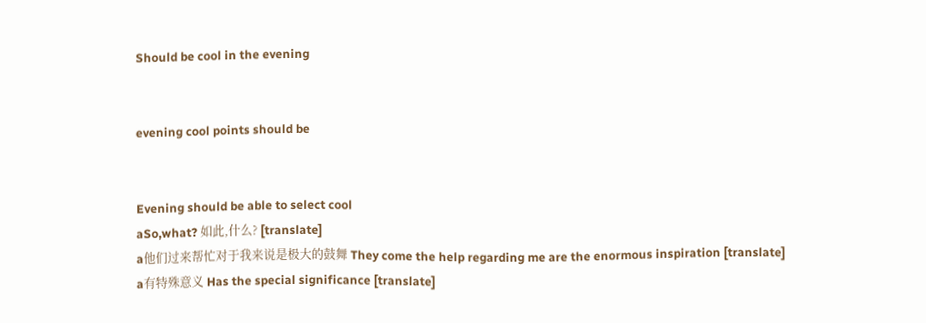Should be cool in the evening


evening cool points should be


Evening should be able to select cool
aSo,what? 如此,什么? [translate]
a他们过来帮忙对于我来说是极大的鼓舞 They come the help regarding me are the enormous inspiration [translate]
a有特殊意义 Has the special significance [translate]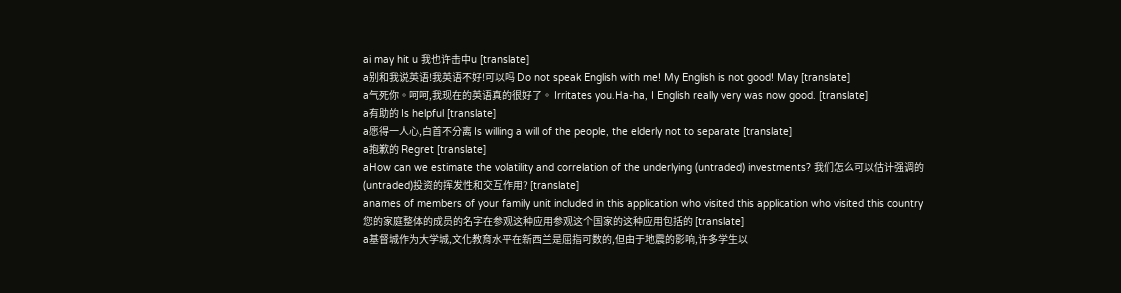ai may hit u 我也许击中u [translate]
a别和我说英语!我英语不好!可以吗 Do not speak English with me! My English is not good! May [translate]
a气死你。呵呵,我现在的英语真的很好了。 Irritates you.Ha-ha, I English really very was now good. [translate]
a有助的 Is helpful [translate]
a愿得一人心,白首不分离 Is willing a will of the people, the elderly not to separate [translate]
a抱歉的 Regret [translate]
aHow can we estimate the volatility and correlation of the underlying (untraded) investments? 我们怎么可以估计强调的(untraded)投资的挥发性和交互作用? [translate]
anames of members of your family unit included in this application who visited this application who visited this country 您的家庭整体的成员的名字在参观这种应用参观这个国家的这种应用包括的 [translate]
a基督城作为大学城,文化教育水平在新西兰是屈指可数的,但由于地震的影响,许多学生以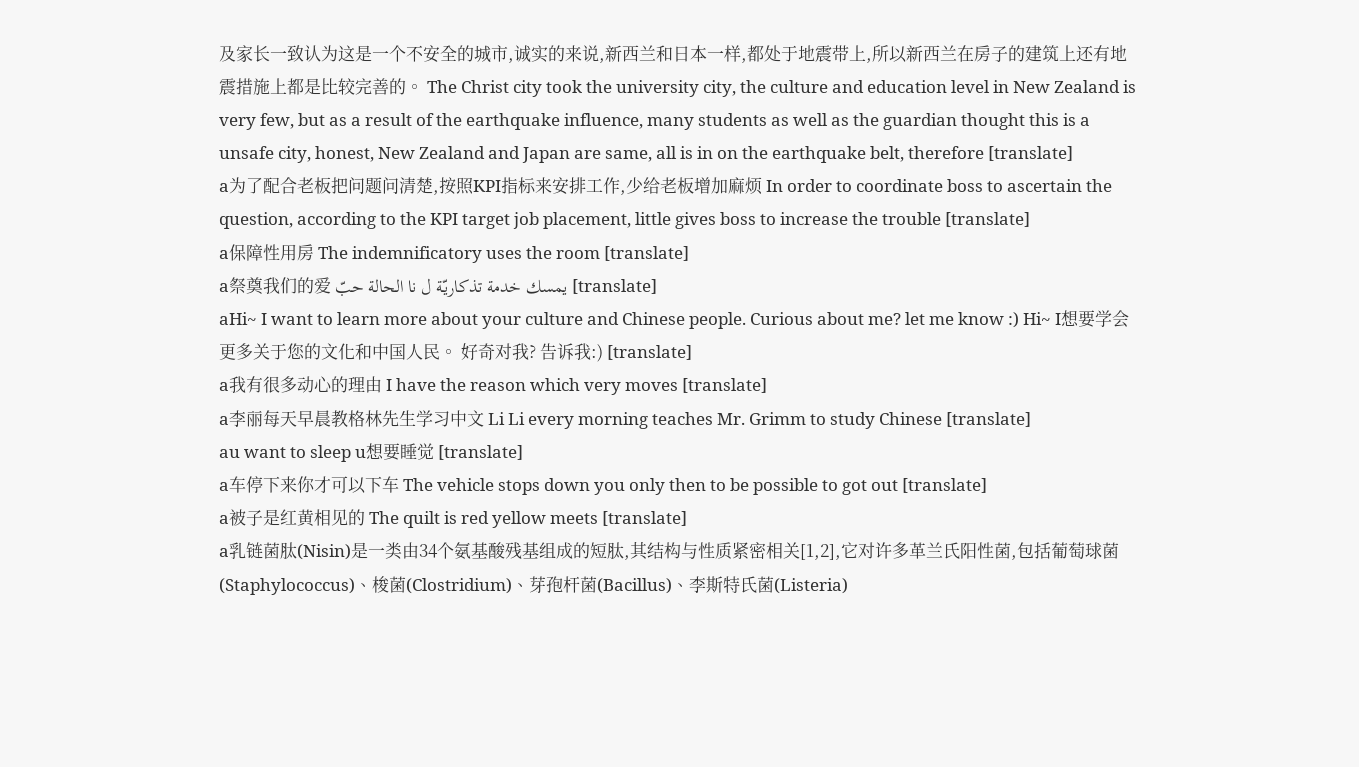及家长一致认为这是一个不安全的城市,诚实的来说,新西兰和日本一样,都处于地震带上,所以新西兰在房子的建筑上还有地震措施上都是比较完善的。 The Christ city took the university city, the culture and education level in New Zealand is very few, but as a result of the earthquake influence, many students as well as the guardian thought this is a unsafe city, honest, New Zealand and Japan are same, all is in on the earthquake belt, therefore [translate]
a为了配合老板把问题问清楚,按照KPI指标来安排工作,少给老板增加麻烦 In order to coordinate boss to ascertain the question, according to the KPI target job placement, little gives boss to increase the trouble [translate]
a保障性用房 The indemnificatory uses the room [translate]
a祭奠我们的爱 يمسك خدمة تذكاريّة ل نا الحالة حبّ [translate]
aHi~ I want to learn more about your culture and Chinese people. Curious about me? let me know :) Hi~ I想要学会更多关于您的文化和中国人民。 好奇对我? 告诉我:) [translate]
a我有很多动心的理由 I have the reason which very moves [translate]
a李丽每天早晨教格林先生学习中文 Li Li every morning teaches Mr. Grimm to study Chinese [translate]
au want to sleep u想要睡觉 [translate]
a车停下来你才可以下车 The vehicle stops down you only then to be possible to got out [translate]
a被子是红黄相见的 The quilt is red yellow meets [translate]
a乳链菌肽(Nisin)是一类由34个氨基酸残基组成的短肽,其结构与性质紧密相关[1,2],它对许多革兰氏阳性菌,包括葡萄球菌(Staphylococcus)、梭菌(Clostridium)、芽孢杆菌(Bacillus)、李斯特氏菌(Listeria)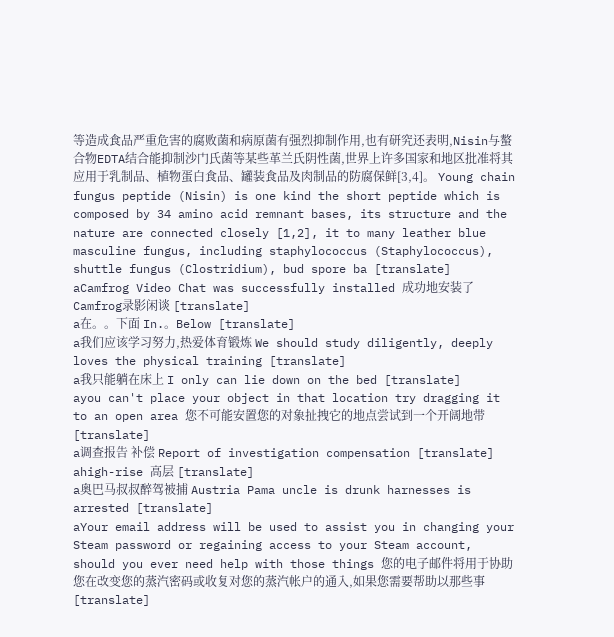等造成食品严重危害的腐败菌和病原菌有强烈抑制作用,也有研究还表明,Nisin与螯合物EDTA结合能抑制沙门氏菌等某些革兰氏阴性菌,世界上许多国家和地区批准将其应用于乳制品、植物蛋白食品、罐装食品及肉制品的防腐保鲜[3,4]。 Young chain fungus peptide (Nisin) is one kind the short peptide which is composed by 34 amino acid remnant bases, its structure and the nature are connected closely [1,2], it to many leather blue masculine fungus, including staphylococcus (Staphylococcus), shuttle fungus (Clostridium), bud spore ba [translate]
aCamfrog Video Chat was successfully installed 成功地安装了Camfrog录影闲谈 [translate]
a在。。下面 In.。Below [translate]
a我们应该学习努力,热爱体育锻炼 We should study diligently, deeply loves the physical training [translate]
a我只能躺在床上 I only can lie down on the bed [translate]
ayou can't place your object in that location try dragging it to an open area 您不可能安置您的对象扯拽它的地点尝试到一个开阔地带 [translate]
a调查报告 补偿 Report of investigation compensation [translate]
ahigh-rise 高层 [translate]
a奥巴马叔叔醉驾被捕 Austria Pama uncle is drunk harnesses is arrested [translate]
aYour email address will be used to assist you in changing your Steam password or regaining access to your Steam account, should you ever need help with those things 您的电子邮件将用于协助您在改变您的蒸汽密码或收复对您的蒸汽帐户的通入,如果您需要帮助以那些事 [translate]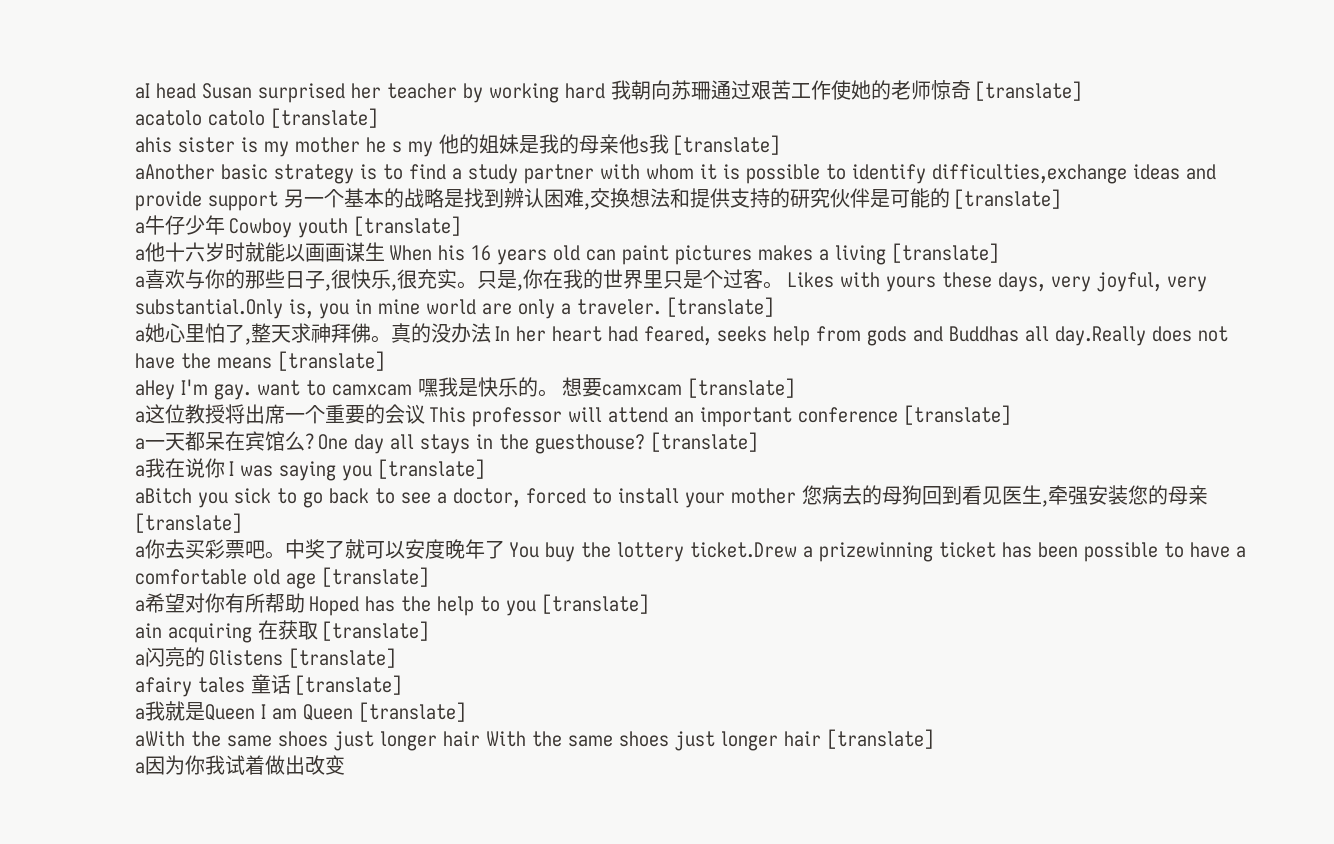aI head Susan surprised her teacher by working hard 我朝向苏珊通过艰苦工作使她的老师惊奇 [translate]
acatolo catolo [translate]
ahis sister is my mother he s my 他的姐妹是我的母亲他s我 [translate]
aAnother basic strategy is to find a study partner with whom it is possible to identify difficulties,exchange ideas and provide support 另一个基本的战略是找到辨认困难,交换想法和提供支持的研究伙伴是可能的 [translate]
a牛仔少年 Cowboy youth [translate]
a他十六岁时就能以画画谋生 When his 16 years old can paint pictures makes a living [translate]
a喜欢与你的那些日子,很快乐,很充实。只是,你在我的世界里只是个过客。 Likes with yours these days, very joyful, very substantial.Only is, you in mine world are only a traveler. [translate]
a她心里怕了,整天求神拜佛。真的没办法 In her heart had feared, seeks help from gods and Buddhas all day.Really does not have the means [translate]
aHey I'm gay. want to camxcam 嘿我是快乐的。 想要camxcam [translate]
a这位教授将出席一个重要的会议 This professor will attend an important conference [translate]
a一天都呆在宾馆么? One day all stays in the guesthouse? [translate]
a我在说你 I was saying you [translate]
aBitch you sick to go back to see a doctor, forced to install your mother 您病去的母狗回到看见医生,牵强安装您的母亲 [translate]
a你去买彩票吧。中奖了就可以安度晚年了 You buy the lottery ticket.Drew a prizewinning ticket has been possible to have a comfortable old age [translate]
a希望对你有所帮助 Hoped has the help to you [translate]
ain acquiring 在获取 [translate]
a闪亮的 Glistens [translate]
afairy tales 童话 [translate]
a我就是Queen I am Queen [translate]
aWith the same shoes just longer hair With the same shoes just longer hair [translate]
a因为你我试着做出改变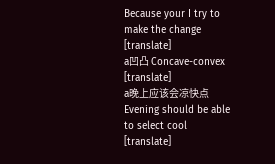Because your I try to make the change [translate]
a凹凸 Concave-convex [translate]
a晚上应该会凉快点 Evening should be able to select cool [translate]